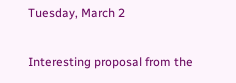Tuesday, March 2

Interesting proposal from the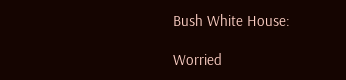Bush White House:

Worried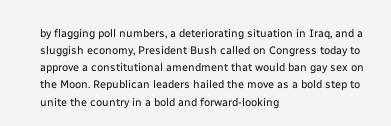by flagging poll numbers, a deteriorating situation in Iraq, and a sluggish economy, President Bush called on Congress today to approve a constitutional amendment that would ban gay sex on the Moon. Republican leaders hailed the move as a bold step to unite the country in a bold and forward-looking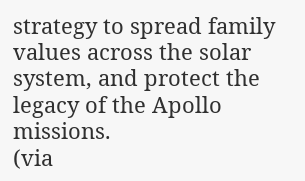strategy to spread family values across the solar system, and protect the legacy of the Apollo missions.
(via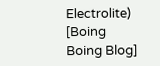Electrolite) [Boing Boing Blog]